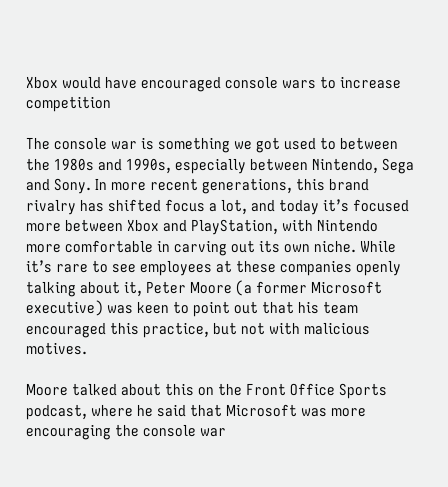Xbox would have encouraged console wars to increase competition

The console war is something we got used to between the 1980s and 1990s, especially between Nintendo, Sega and Sony. In more recent generations, this brand rivalry has shifted focus a lot, and today it’s focused more between Xbox and PlayStation, with Nintendo more comfortable in carving out its own niche. While it’s rare to see employees at these companies openly talking about it, Peter Moore (a former Microsoft executive) was keen to point out that his team encouraged this practice, but not with malicious motives.

Moore talked about this on the Front Office Sports podcast, where he said that Microsoft was more encouraging the console war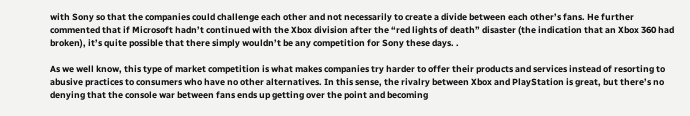with Sony so that the companies could challenge each other and not necessarily to create a divide between each other’s fans. He further commented that if Microsoft hadn’t continued with the Xbox division after the “red lights of death” disaster (the indication that an Xbox 360 had broken), it’s quite possible that there simply wouldn’t be any competition for Sony these days. .

As we well know, this type of market competition is what makes companies try harder to offer their products and services instead of resorting to abusive practices to consumers who have no other alternatives. In this sense, the rivalry between Xbox and PlayStation is great, but there’s no denying that the console war between fans ends up getting over the point and becoming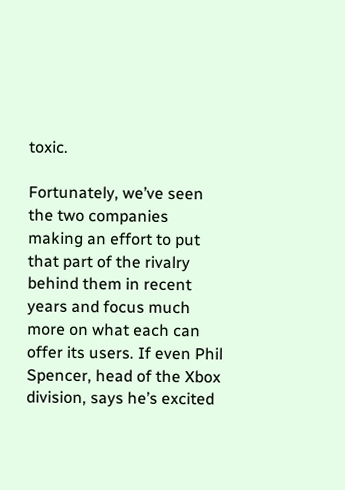toxic.

Fortunately, we’ve seen the two companies making an effort to put that part of the rivalry behind them in recent years and focus much more on what each can offer its users. If even Phil Spencer, head of the Xbox division, says he’s excited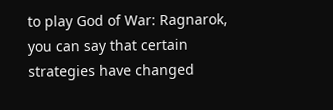to play God of War: Ragnarok, you can say that certain strategies have changed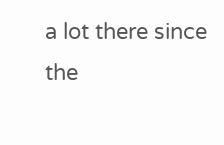a lot there since the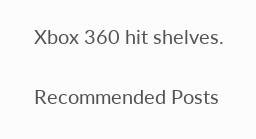Xbox 360 hit shelves.

Recommended Posts